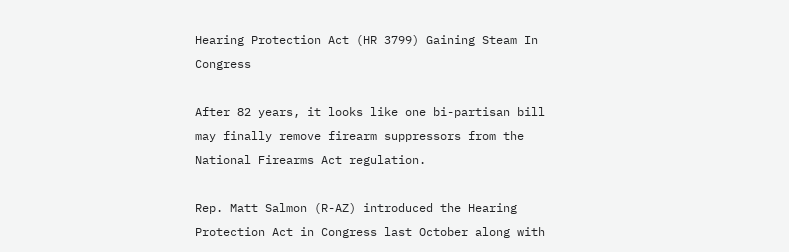Hearing Protection Act (HR 3799) Gaining Steam In Congress

After 82 years, it looks like one bi-partisan bill may finally remove firearm suppressors from the National Firearms Act regulation.

Rep. Matt Salmon (R-AZ) introduced the Hearing Protection Act in Congress last October along with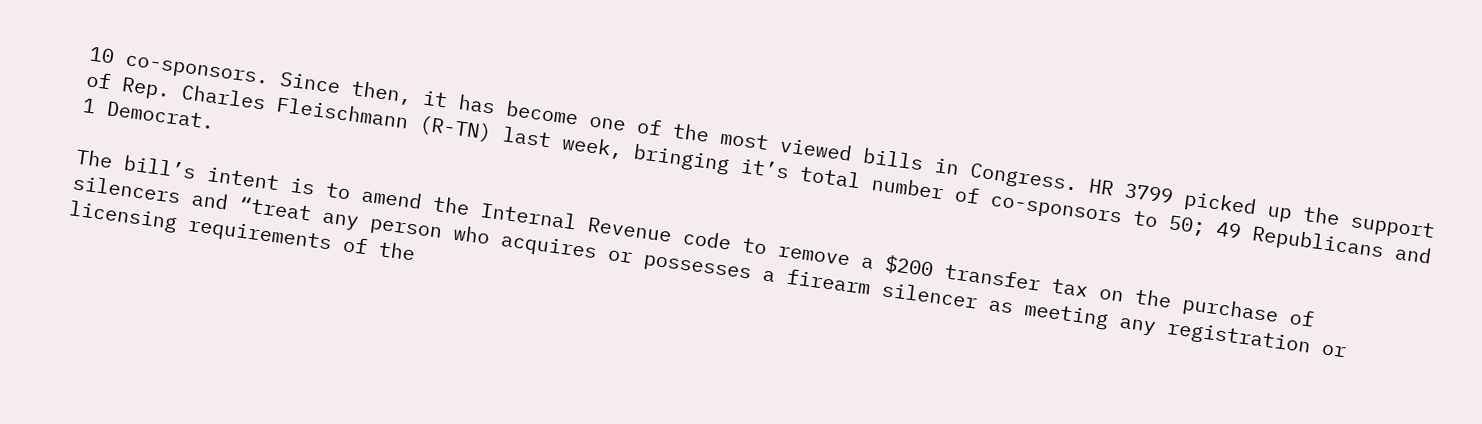10 co-sponsors. Since then, it has become one of the most viewed bills in Congress. HR 3799 picked up the support of Rep. Charles Fleischmann (R-TN) last week, bringing it’s total number of co-sponsors to 50; 49 Republicans and 1 Democrat.

The bill’s intent is to amend the Internal Revenue code to remove a $200 transfer tax on the purchase of silencers and “treat any person who acquires or possesses a firearm silencer as meeting any registration or licensing requirements of the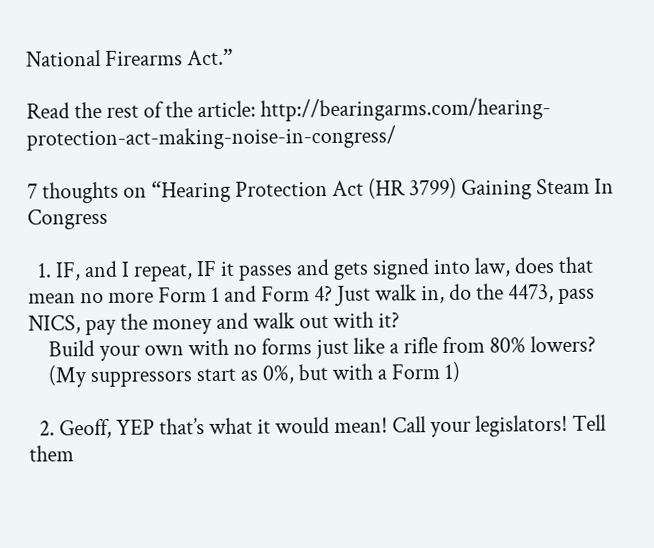National Firearms Act.”

Read the rest of the article: http://bearingarms.com/hearing-protection-act-making-noise-in-congress/

7 thoughts on “Hearing Protection Act (HR 3799) Gaining Steam In Congress

  1. IF, and I repeat, IF it passes and gets signed into law, does that mean no more Form 1 and Form 4? Just walk in, do the 4473, pass NICS, pay the money and walk out with it?
    Build your own with no forms just like a rifle from 80% lowers?
    (My suppressors start as 0%, but with a Form 1)

  2. Geoff, YEP that’s what it would mean! Call your legislators! Tell them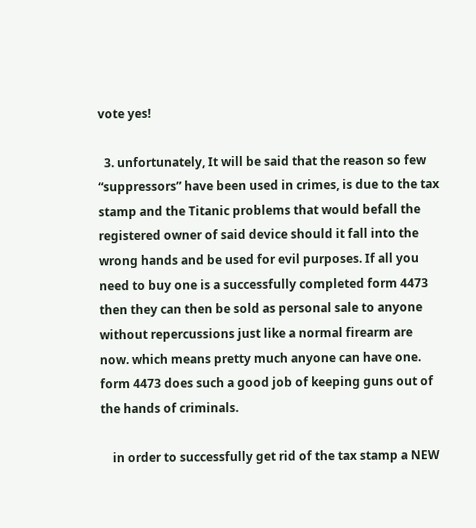vote yes!

  3. unfortunately, It will be said that the reason so few “suppressors” have been used in crimes, is due to the tax stamp and the Titanic problems that would befall the registered owner of said device should it fall into the wrong hands and be used for evil purposes. If all you need to buy one is a successfully completed form 4473 then they can then be sold as personal sale to anyone without repercussions just like a normal firearm are now. which means pretty much anyone can have one. form 4473 does such a good job of keeping guns out of the hands of criminals.

    in order to successfully get rid of the tax stamp a NEW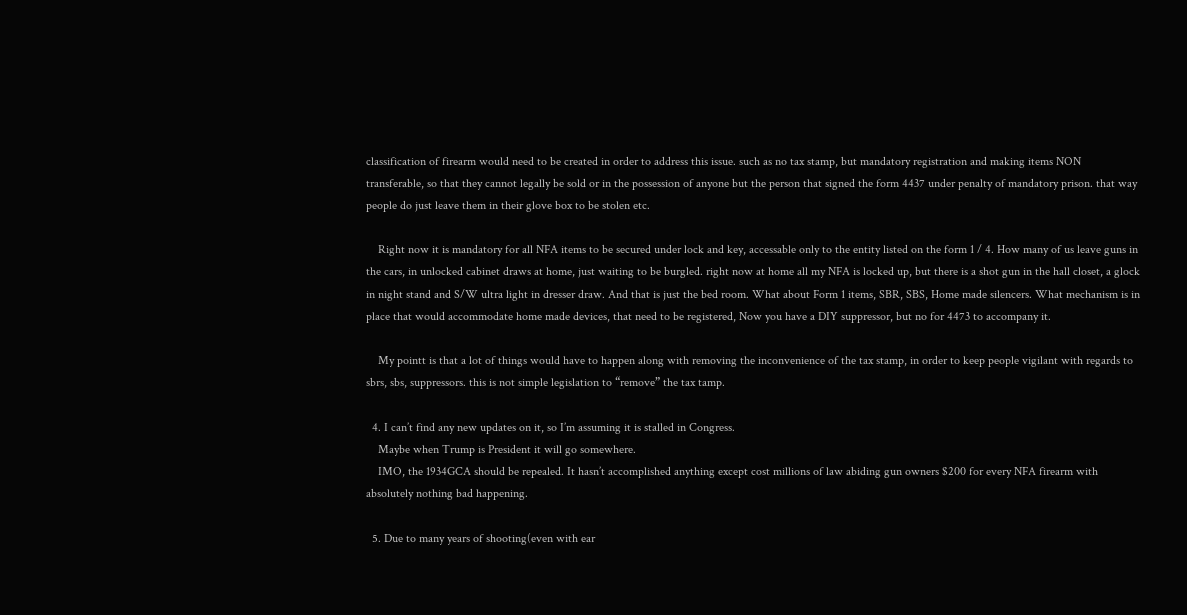classification of firearm would need to be created in order to address this issue. such as no tax stamp, but mandatory registration and making items NON transferable, so that they cannot legally be sold or in the possession of anyone but the person that signed the form 4437 under penalty of mandatory prison. that way people do just leave them in their glove box to be stolen etc.

    Right now it is mandatory for all NFA items to be secured under lock and key, accessable only to the entity listed on the form 1 / 4. How many of us leave guns in the cars, in unlocked cabinet draws at home, just waiting to be burgled. right now at home all my NFA is locked up, but there is a shot gun in the hall closet, a glock in night stand and S/W ultra light in dresser draw. And that is just the bed room. What about Form 1 items, SBR, SBS, Home made silencers. What mechanism is in place that would accommodate home made devices, that need to be registered, Now you have a DIY suppressor, but no for 4473 to accompany it.

    My pointt is that a lot of things would have to happen along with removing the inconvenience of the tax stamp, in order to keep people vigilant with regards to sbrs, sbs, suppressors. this is not simple legislation to “remove” the tax tamp.

  4. I can’t find any new updates on it, so I’m assuming it is stalled in Congress.
    Maybe when Trump is President it will go somewhere.
    IMO, the 1934GCA should be repealed. It hasn’t accomplished anything except cost millions of law abiding gun owners $200 for every NFA firearm with absolutely nothing bad happening.

  5. Due to many years of shooting(even with ear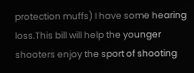protection muffs) I have some hearing loss.This bill will help the younger shooters enjoy the sport of shooting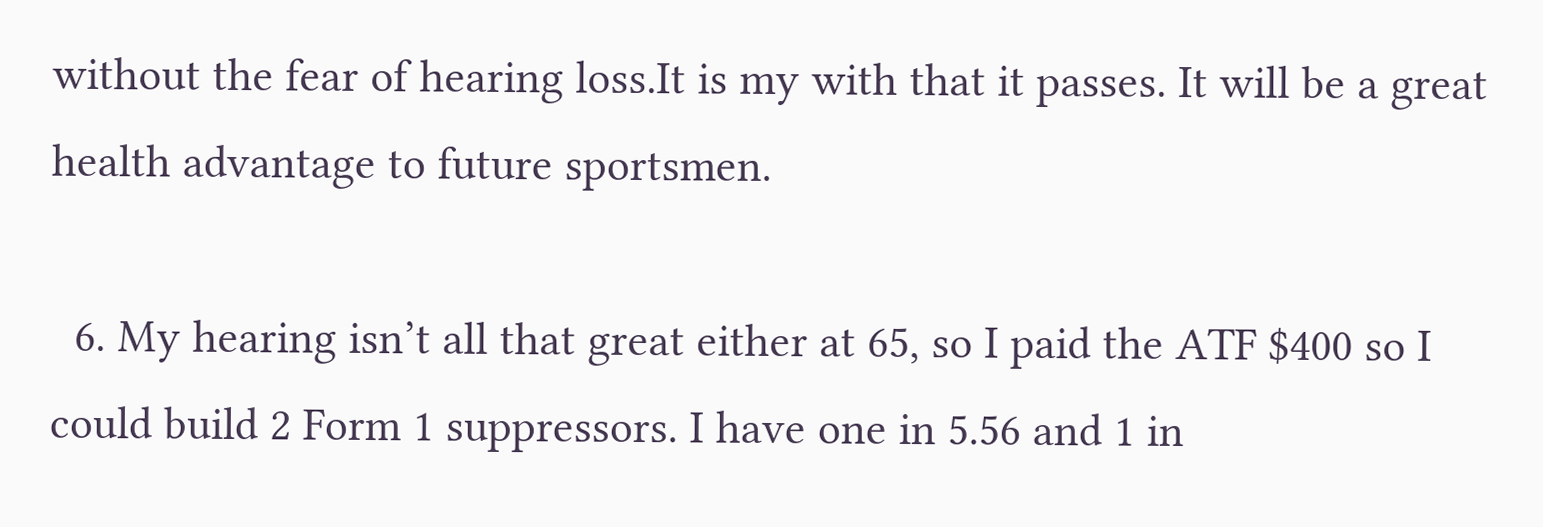without the fear of hearing loss.It is my with that it passes. It will be a great health advantage to future sportsmen.

  6. My hearing isn’t all that great either at 65, so I paid the ATF $400 so I could build 2 Form 1 suppressors. I have one in 5.56 and 1 in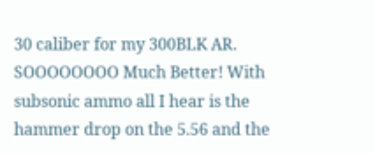30 caliber for my 300BLK AR. SOOOOOOOO Much Better! With subsonic ammo all I hear is the hammer drop on the 5.56 and the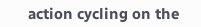action cycling on the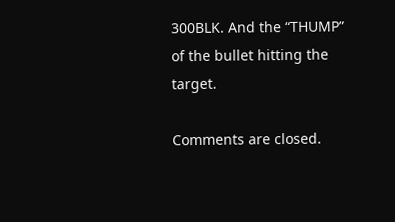300BLK. And the “THUMP” of the bullet hitting the target.

Comments are closed.